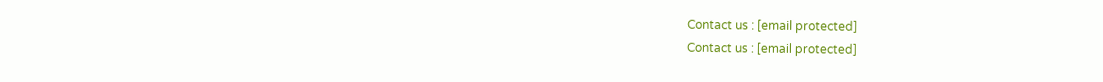Contact us : [email protected]
Contact us : [email protected]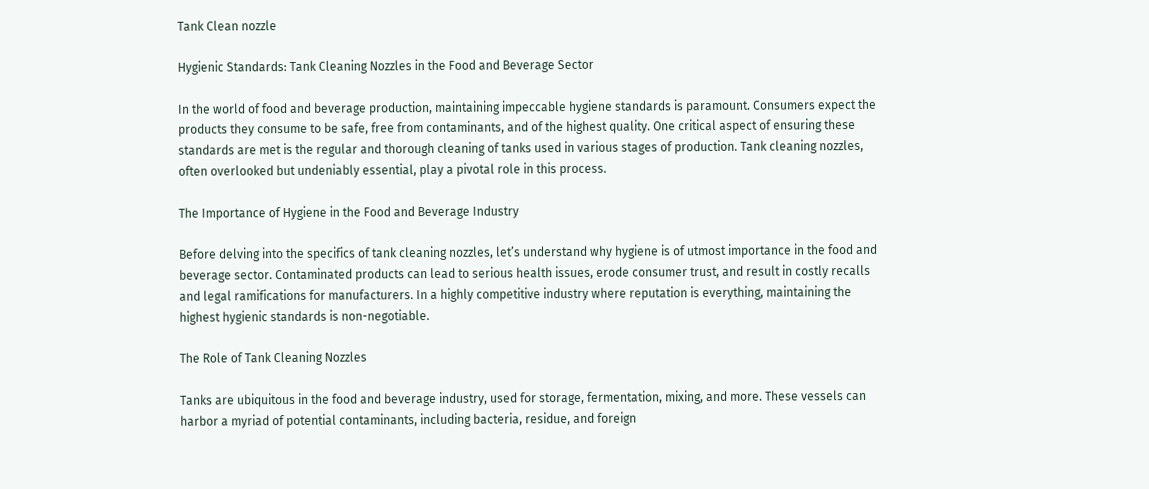Tank Clean nozzle

Hygienic Standards: Tank Cleaning Nozzles in the Food and Beverage Sector

In the world of food and beverage production, maintaining impeccable hygiene standards is paramount. Consumers expect the products they consume to be safe, free from contaminants, and of the highest quality. One critical aspect of ensuring these standards are met is the regular and thorough cleaning of tanks used in various stages of production. Tank cleaning nozzles, often overlooked but undeniably essential, play a pivotal role in this process.

The Importance of Hygiene in the Food and Beverage Industry

Before delving into the specifics of tank cleaning nozzles, let’s understand why hygiene is of utmost importance in the food and beverage sector. Contaminated products can lead to serious health issues, erode consumer trust, and result in costly recalls and legal ramifications for manufacturers. In a highly competitive industry where reputation is everything, maintaining the highest hygienic standards is non-negotiable.

The Role of Tank Cleaning Nozzles

Tanks are ubiquitous in the food and beverage industry, used for storage, fermentation, mixing, and more. These vessels can harbor a myriad of potential contaminants, including bacteria, residue, and foreign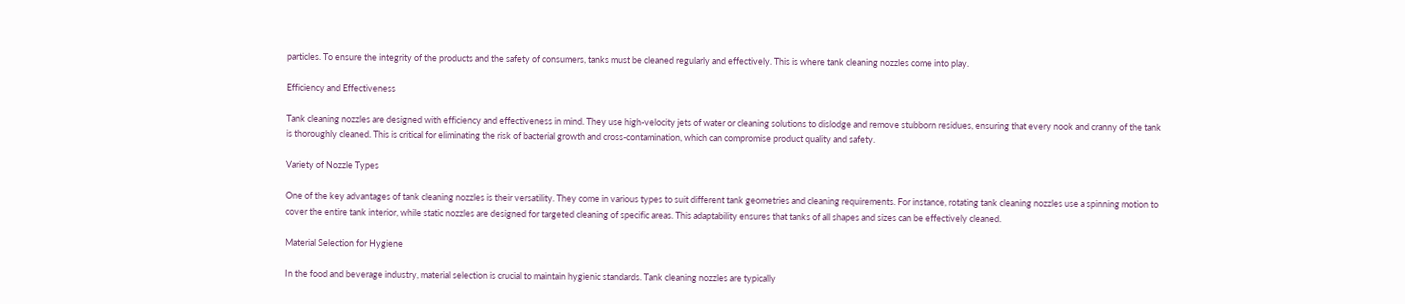particles. To ensure the integrity of the products and the safety of consumers, tanks must be cleaned regularly and effectively. This is where tank cleaning nozzles come into play.

Efficiency and Effectiveness

Tank cleaning nozzles are designed with efficiency and effectiveness in mind. They use high-velocity jets of water or cleaning solutions to dislodge and remove stubborn residues, ensuring that every nook and cranny of the tank is thoroughly cleaned. This is critical for eliminating the risk of bacterial growth and cross-contamination, which can compromise product quality and safety.

Variety of Nozzle Types

One of the key advantages of tank cleaning nozzles is their versatility. They come in various types to suit different tank geometries and cleaning requirements. For instance, rotating tank cleaning nozzles use a spinning motion to cover the entire tank interior, while static nozzles are designed for targeted cleaning of specific areas. This adaptability ensures that tanks of all shapes and sizes can be effectively cleaned.

Material Selection for Hygiene

In the food and beverage industry, material selection is crucial to maintain hygienic standards. Tank cleaning nozzles are typically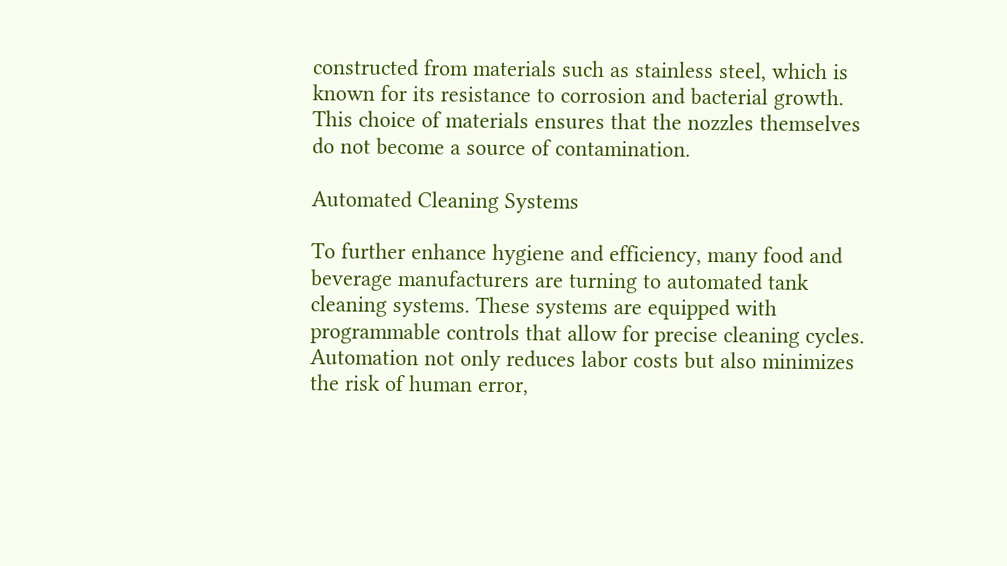constructed from materials such as stainless steel, which is known for its resistance to corrosion and bacterial growth. This choice of materials ensures that the nozzles themselves do not become a source of contamination.

Automated Cleaning Systems

To further enhance hygiene and efficiency, many food and beverage manufacturers are turning to automated tank cleaning systems. These systems are equipped with programmable controls that allow for precise cleaning cycles. Automation not only reduces labor costs but also minimizes the risk of human error,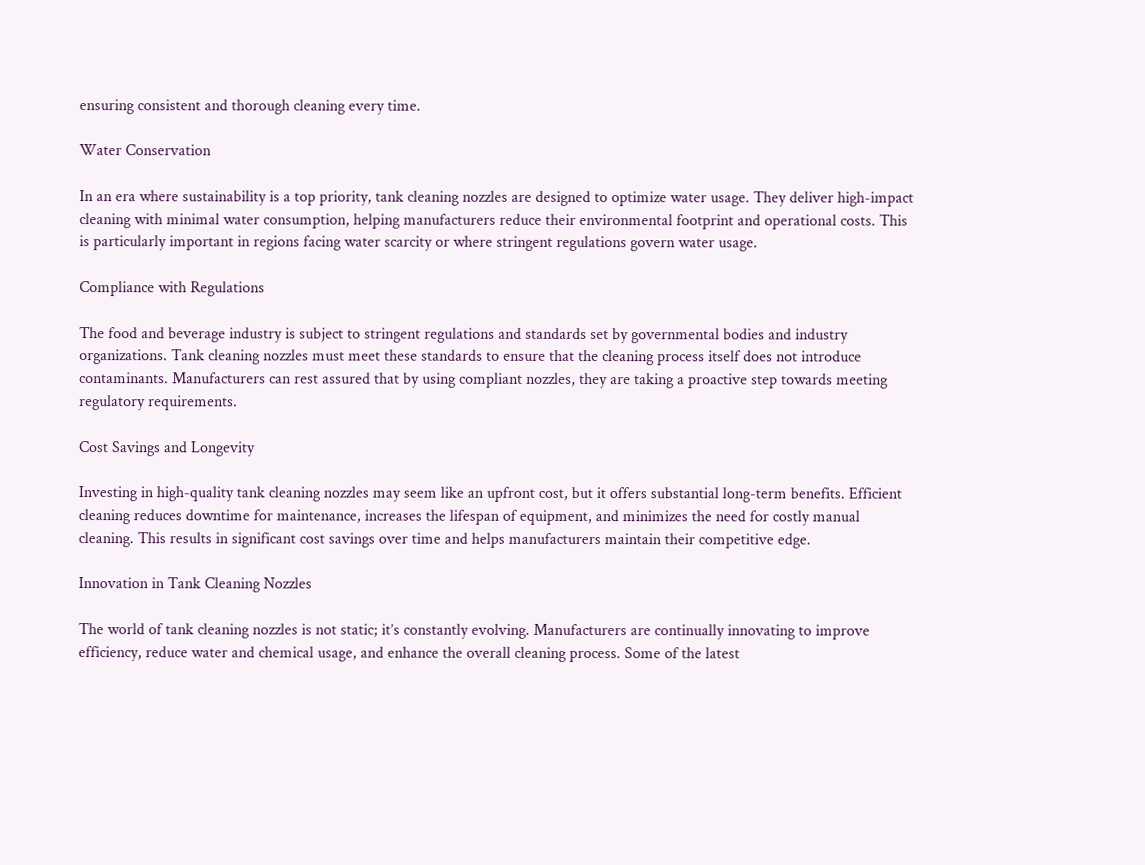ensuring consistent and thorough cleaning every time.

Water Conservation

In an era where sustainability is a top priority, tank cleaning nozzles are designed to optimize water usage. They deliver high-impact cleaning with minimal water consumption, helping manufacturers reduce their environmental footprint and operational costs. This is particularly important in regions facing water scarcity or where stringent regulations govern water usage.

Compliance with Regulations

The food and beverage industry is subject to stringent regulations and standards set by governmental bodies and industry organizations. Tank cleaning nozzles must meet these standards to ensure that the cleaning process itself does not introduce contaminants. Manufacturers can rest assured that by using compliant nozzles, they are taking a proactive step towards meeting regulatory requirements.

Cost Savings and Longevity

Investing in high-quality tank cleaning nozzles may seem like an upfront cost, but it offers substantial long-term benefits. Efficient cleaning reduces downtime for maintenance, increases the lifespan of equipment, and minimizes the need for costly manual cleaning. This results in significant cost savings over time and helps manufacturers maintain their competitive edge.

Innovation in Tank Cleaning Nozzles

The world of tank cleaning nozzles is not static; it’s constantly evolving. Manufacturers are continually innovating to improve efficiency, reduce water and chemical usage, and enhance the overall cleaning process. Some of the latest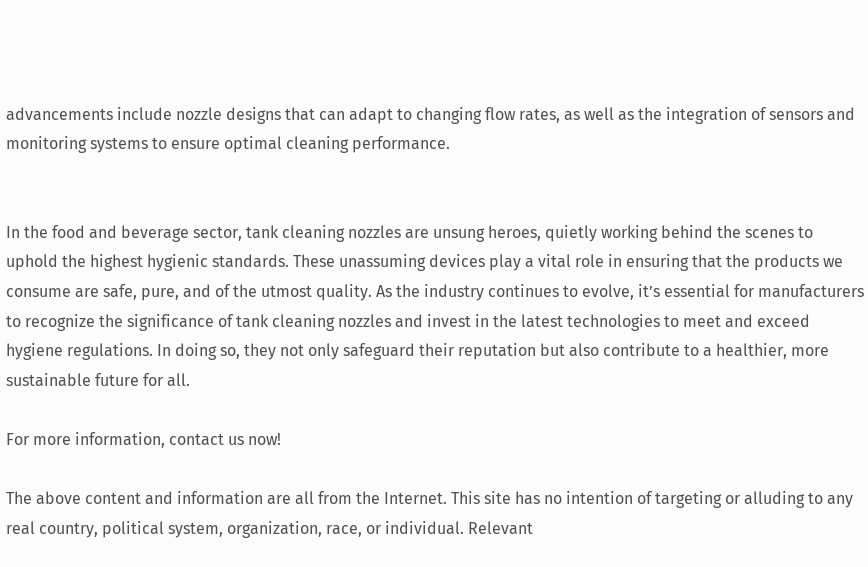advancements include nozzle designs that can adapt to changing flow rates, as well as the integration of sensors and monitoring systems to ensure optimal cleaning performance.


In the food and beverage sector, tank cleaning nozzles are unsung heroes, quietly working behind the scenes to uphold the highest hygienic standards. These unassuming devices play a vital role in ensuring that the products we consume are safe, pure, and of the utmost quality. As the industry continues to evolve, it’s essential for manufacturers to recognize the significance of tank cleaning nozzles and invest in the latest technologies to meet and exceed hygiene regulations. In doing so, they not only safeguard their reputation but also contribute to a healthier, more sustainable future for all.

For more information, contact us now!

The above content and information are all from the Internet. This site has no intention of targeting or alluding to any real country, political system, organization, race, or individual. Relevant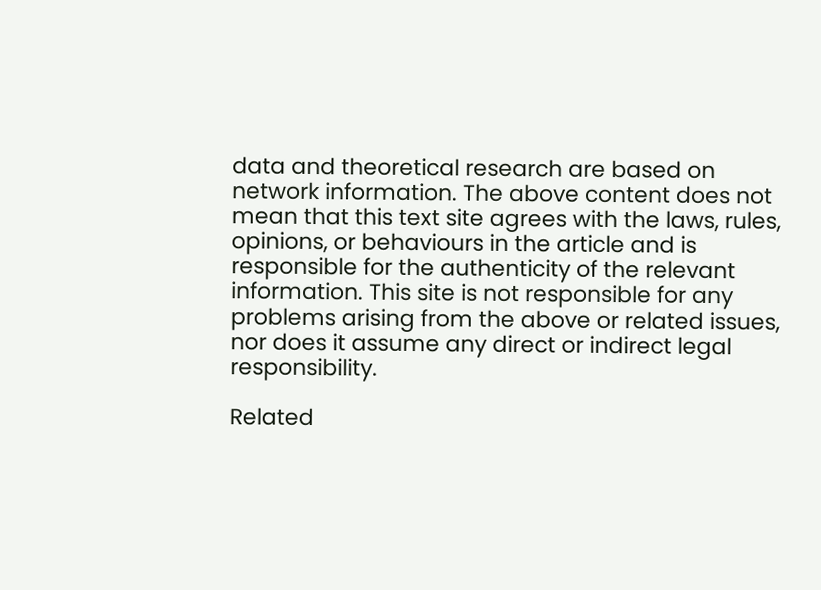data and theoretical research are based on network information. The above content does not mean that this text site agrees with the laws, rules, opinions, or behaviours in the article and is responsible for the authenticity of the relevant information. This site is not responsible for any problems arising from the above or related issues, nor does it assume any direct or indirect legal responsibility.

Related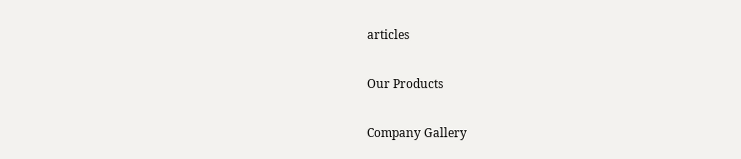articles

Our Products

Company Gallery